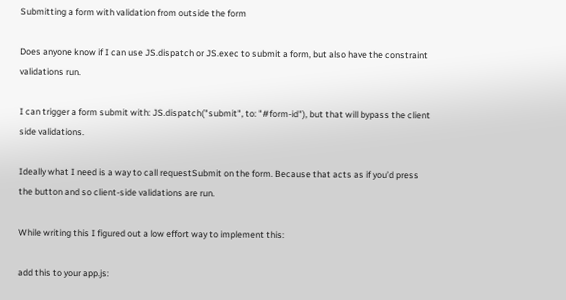Submitting a form with validation from outside the form

Does anyone know if I can use JS.dispatch or JS.exec to submit a form, but also have the constraint validations run.

I can trigger a form submit with: JS.dispatch("submit", to: "#form-id"), but that will bypass the client side validations.

Ideally what I need is a way to call requestSubmit on the form. Because that acts as if you’d press the button and so client-side validations are run.

While writing this I figured out a low effort way to implement this:

add this to your app.js: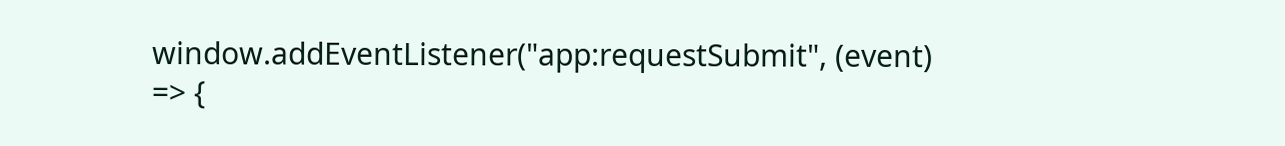window.addEventListener("app:requestSubmit", (event) => {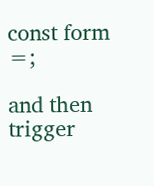const form =;

and then trigger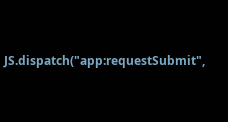JS.dispatch("app:requestSubmit",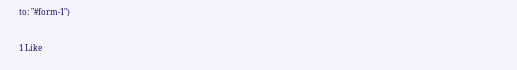to: "#form-1")

1 Like